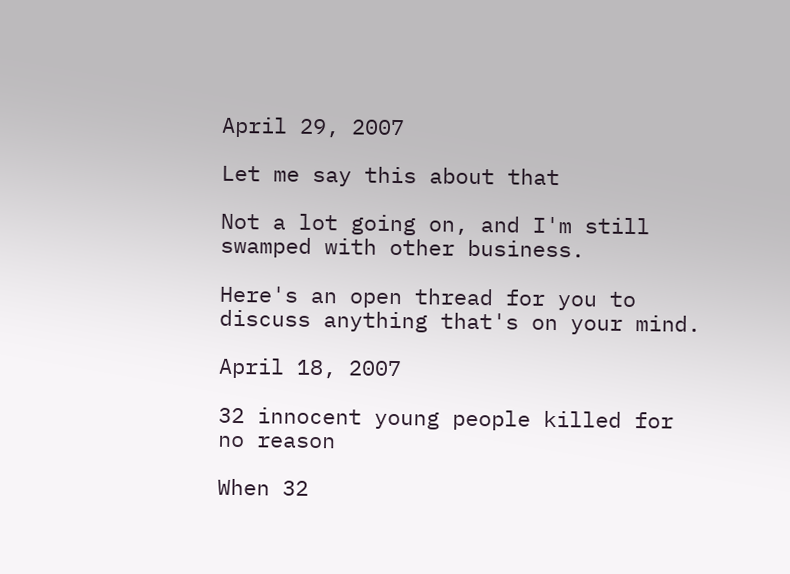April 29, 2007

Let me say this about that

Not a lot going on, and I'm still swamped with other business.

Here's an open thread for you to discuss anything that's on your mind.

April 18, 2007

32 innocent young people killed for no reason

When 32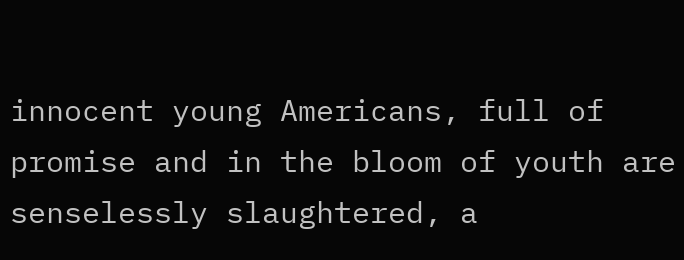innocent young Americans, full of promise and in the bloom of youth are senselessly slaughtered, a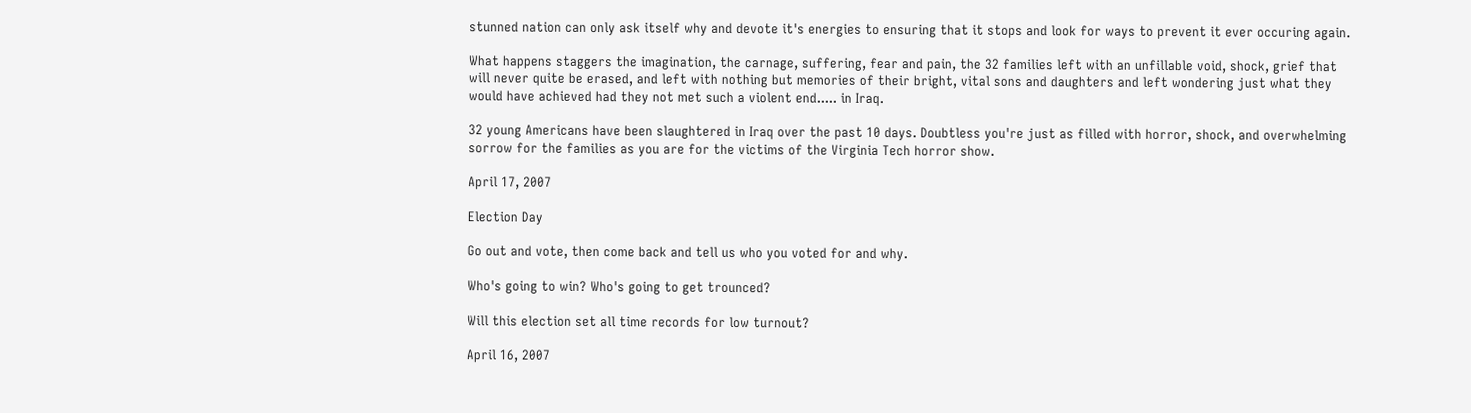stunned nation can only ask itself why and devote it's energies to ensuring that it stops and look for ways to prevent it ever occuring again.

What happens staggers the imagination, the carnage, suffering, fear and pain, the 32 families left with an unfillable void, shock, grief that will never quite be erased, and left with nothing but memories of their bright, vital sons and daughters and left wondering just what they would have achieved had they not met such a violent end..... in Iraq.

32 young Americans have been slaughtered in Iraq over the past 10 days. Doubtless you're just as filled with horror, shock, and overwhelming sorrow for the families as you are for the victims of the Virginia Tech horror show.

April 17, 2007

Election Day

Go out and vote, then come back and tell us who you voted for and why.

Who's going to win? Who's going to get trounced?

Will this election set all time records for low turnout?

April 16, 2007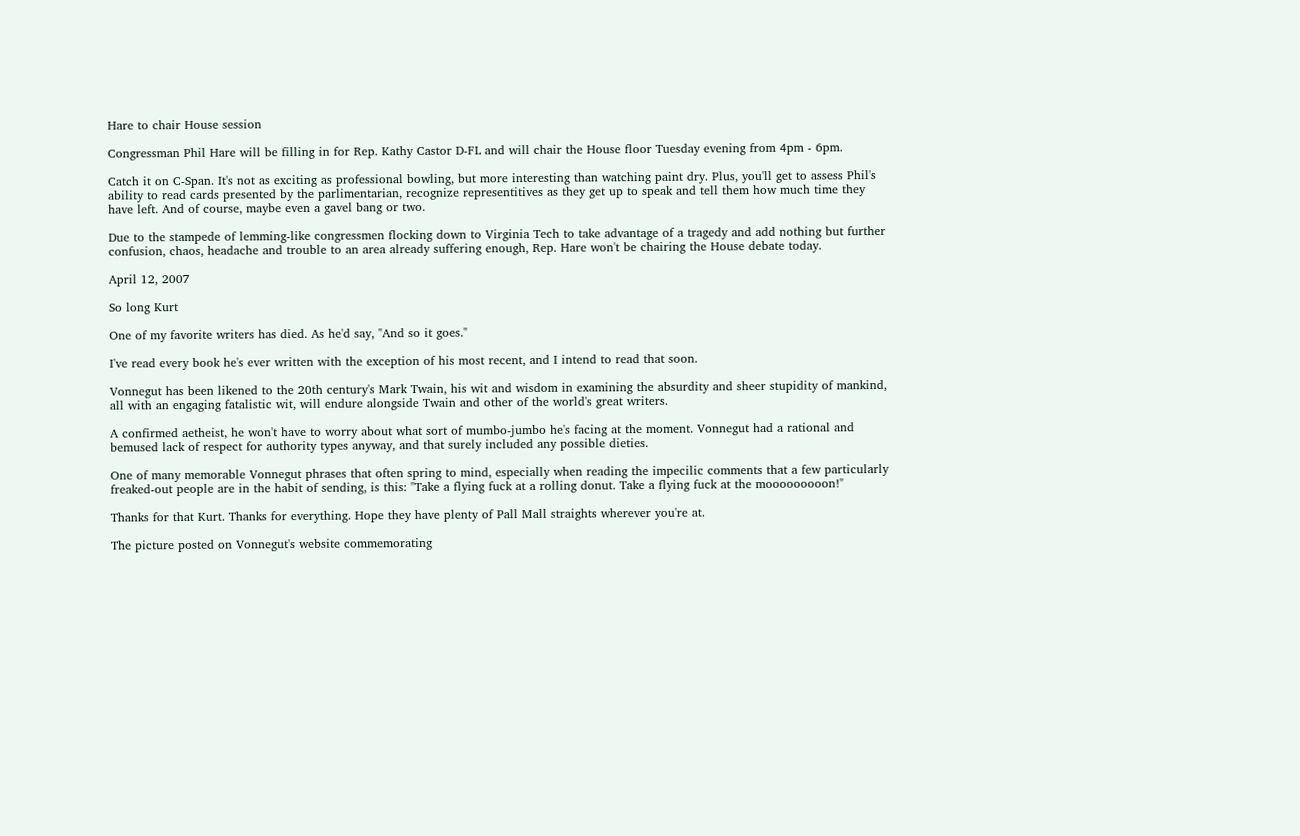Hare to chair House session

Congressman Phil Hare will be filling in for Rep. Kathy Castor D-FL and will chair the House floor Tuesday evening from 4pm - 6pm.

Catch it on C-Span. It's not as exciting as professional bowling, but more interesting than watching paint dry. Plus, you'll get to assess Phil's ability to read cards presented by the parlimentarian, recognize representitives as they get up to speak and tell them how much time they have left. And of course, maybe even a gavel bang or two.

Due to the stampede of lemming-like congressmen flocking down to Virginia Tech to take advantage of a tragedy and add nothing but further confusion, chaos, headache and trouble to an area already suffering enough, Rep. Hare won't be chairing the House debate today.

April 12, 2007

So long Kurt

One of my favorite writers has died. As he'd say, "And so it goes."

I've read every book he's ever written with the exception of his most recent, and I intend to read that soon.

Vonnegut has been likened to the 20th century's Mark Twain, his wit and wisdom in examining the absurdity and sheer stupidity of mankind, all with an engaging fatalistic wit, will endure alongside Twain and other of the world's great writers.

A confirmed aetheist, he won't have to worry about what sort of mumbo-jumbo he's facing at the moment. Vonnegut had a rational and bemused lack of respect for authority types anyway, and that surely included any possible dieties.

One of many memorable Vonnegut phrases that often spring to mind, especially when reading the impecilic comments that a few particularly freaked-out people are in the habit of sending, is this: "Take a flying fuck at a rolling donut. Take a flying fuck at the mooooooooon!"

Thanks for that Kurt. Thanks for everything. Hope they have plenty of Pall Mall straights wherever you're at.

The picture posted on Vonnegut's website commemorating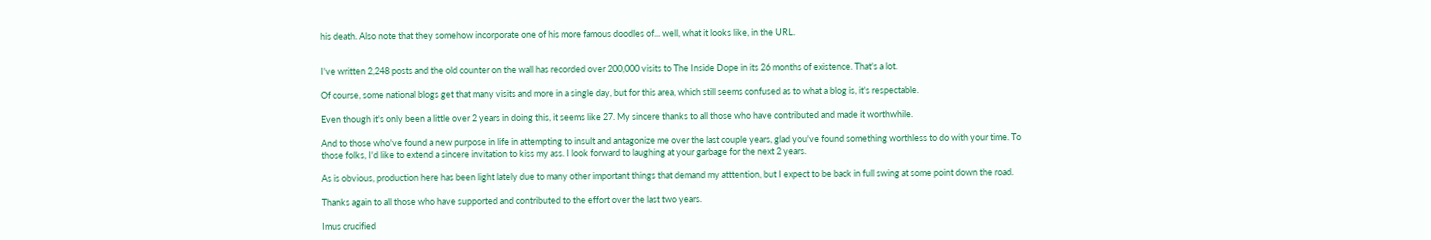his death. Also note that they somehow incorporate one of his more famous doodles of... well, what it looks like, in the URL.


I've written 2,248 posts and the old counter on the wall has recorded over 200,000 visits to The Inside Dope in its 26 months of existence. That's a lot.

Of course, some national blogs get that many visits and more in a single day, but for this area, which still seems confused as to what a blog is, it's respectable.

Even though it's only been a little over 2 years in doing this, it seems like 27. My sincere thanks to all those who have contributed and made it worthwhile.

And to those who've found a new purpose in life in attempting to insult and antagonize me over the last couple years, glad you've found something worthless to do with your time. To those folks, I'd like to extend a sincere invitation to kiss my ass. I look forward to laughing at your garbage for the next 2 years.

As is obvious, production here has been light lately due to many other important things that demand my atttention, but I expect to be back in full swing at some point down the road.

Thanks again to all those who have supported and contributed to the effort over the last two years.

Imus crucified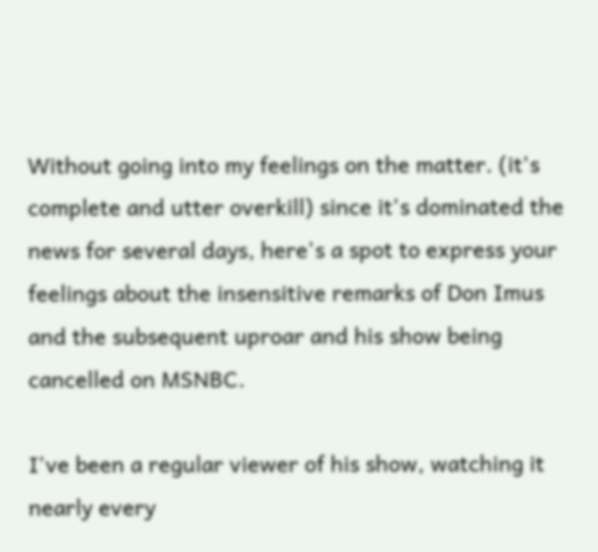Without going into my feelings on the matter. (it's complete and utter overkill) since it's dominated the news for several days, here's a spot to express your feelings about the insensitive remarks of Don Imus and the subsequent uproar and his show being cancelled on MSNBC.

I've been a regular viewer of his show, watching it nearly every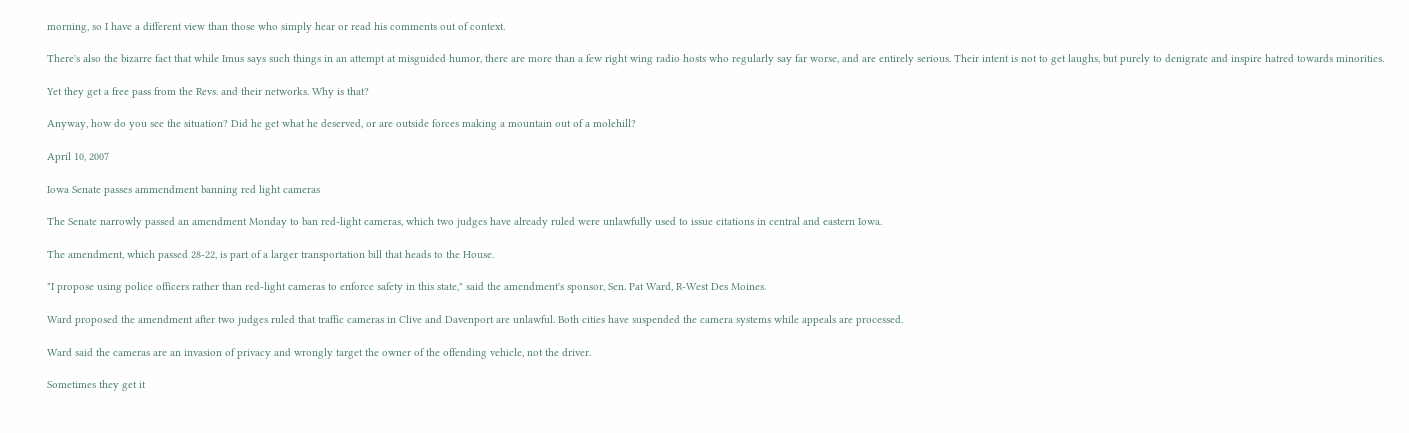morning, so I have a different view than those who simply hear or read his comments out of context.

There's also the bizarre fact that while Imus says such things in an attempt at misguided humor, there are more than a few right wing radio hosts who regularly say far worse, and are entirely serious. Their intent is not to get laughs, but purely to denigrate and inspire hatred towards minorities.

Yet they get a free pass from the Revs. and their networks. Why is that?

Anyway, how do you see the situation? Did he get what he deserved, or are outside forces making a mountain out of a molehill?

April 10, 2007

Iowa Senate passes ammendment banning red light cameras

The Senate narrowly passed an amendment Monday to ban red-light cameras, which two judges have already ruled were unlawfully used to issue citations in central and eastern Iowa.

The amendment, which passed 28-22, is part of a larger transportation bill that heads to the House.

"I propose using police officers rather than red-light cameras to enforce safety in this state," said the amendment's sponsor, Sen. Pat Ward, R-West Des Moines.

Ward proposed the amendment after two judges ruled that traffic cameras in Clive and Davenport are unlawful. Both cities have suspended the camera systems while appeals are processed.

Ward said the cameras are an invasion of privacy and wrongly target the owner of the offending vehicle, not the driver.

Sometimes they get it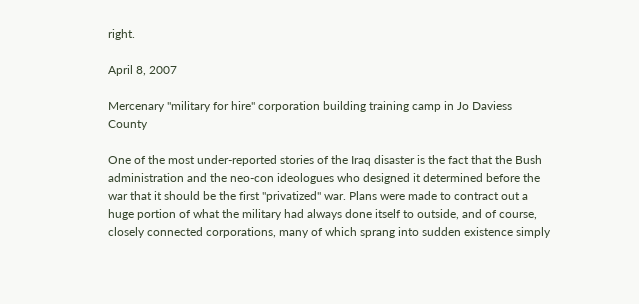right.

April 8, 2007

Mercenary "military for hire" corporation building training camp in Jo Daviess County

One of the most under-reported stories of the Iraq disaster is the fact that the Bush administration and the neo-con ideologues who designed it determined before the war that it should be the first "privatized" war. Plans were made to contract out a huge portion of what the military had always done itself to outside, and of course, closely connected corporations, many of which sprang into sudden existence simply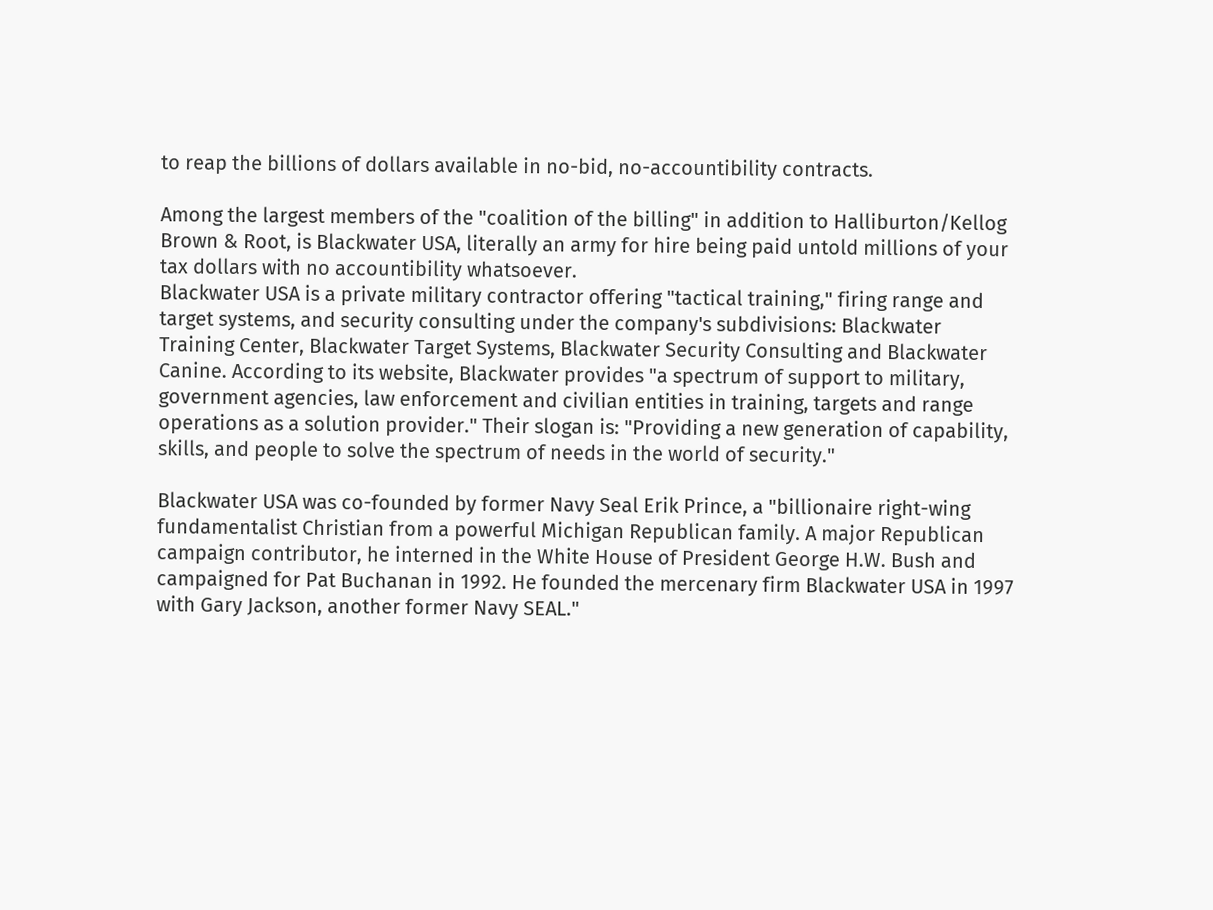to reap the billions of dollars available in no-bid, no-accountibility contracts.

Among the largest members of the "coalition of the billing" in addition to Halliburton/Kellog Brown & Root, is Blackwater USA, literally an army for hire being paid untold millions of your tax dollars with no accountibility whatsoever.
Blackwater USA is a private military contractor offering "tactical training," firing range and target systems, and security consulting under the company's subdivisions: Blackwater Training Center, Blackwater Target Systems, Blackwater Security Consulting and Blackwater Canine. According to its website, Blackwater provides "a spectrum of support to military, government agencies, law enforcement and civilian entities in training, targets and range operations as a solution provider." Their slogan is: "Providing a new generation of capability, skills, and people to solve the spectrum of needs in the world of security."

Blackwater USA was co-founded by former Navy Seal Erik Prince, a "billionaire right-wing fundamentalist Christian from a powerful Michigan Republican family. A major Republican campaign contributor, he interned in the White House of President George H.W. Bush and campaigned for Pat Buchanan in 1992. He founded the mercenary firm Blackwater USA in 1997 with Gary Jackson, another former Navy SEAL."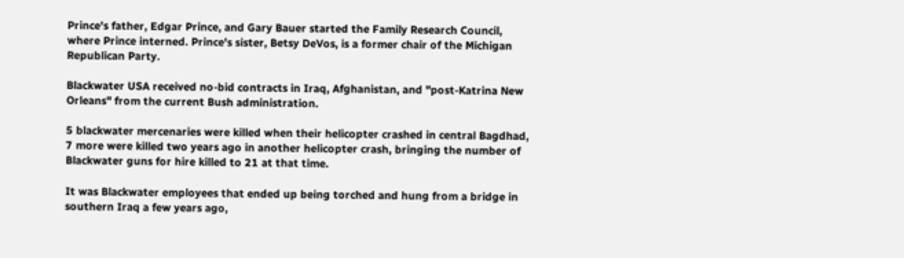Prince's father, Edgar Prince, and Gary Bauer started the Family Research Council, where Prince interned. Prince's sister, Betsy DeVos, is a former chair of the Michigan Republican Party.

Blackwater USA received no-bid contracts in Iraq, Afghanistan, and "post-Katrina New Orleans" from the current Bush administration.

5 blackwater mercenaries were killed when their helicopter crashed in central Bagdhad, 7 more were killed two years ago in another helicopter crash, bringing the number of Blackwater guns for hire killed to 21 at that time.

It was Blackwater employees that ended up being torched and hung from a bridge in southern Iraq a few years ago,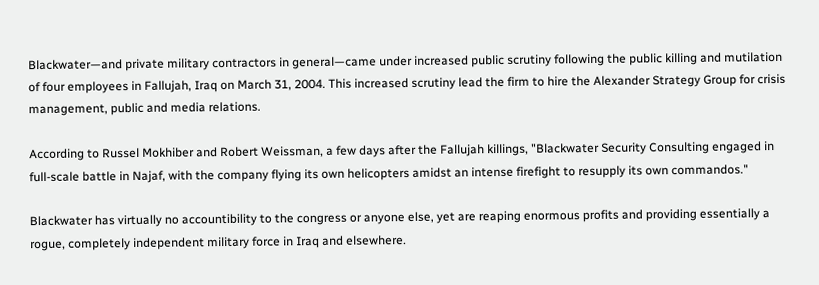Blackwater—and private military contractors in general—came under increased public scrutiny following the public killing and mutilation of four employees in Fallujah, Iraq on March 31, 2004. This increased scrutiny lead the firm to hire the Alexander Strategy Group for crisis management, public and media relations.

According to Russel Mokhiber and Robert Weissman, a few days after the Fallujah killings, "Blackwater Security Consulting engaged in full-scale battle in Najaf, with the company flying its own helicopters amidst an intense firefight to resupply its own commandos."

Blackwater has virtually no accountibility to the congress or anyone else, yet are reaping enormous profits and providing essentially a rogue, completely independent military force in Iraq and elsewhere.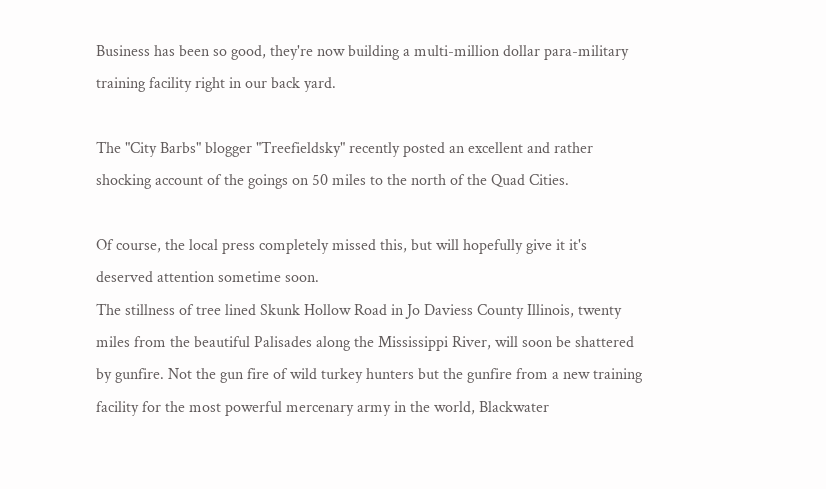Business has been so good, they're now building a multi-million dollar para-military training facility right in our back yard.

The "City Barbs" blogger "Treefieldsky" recently posted an excellent and rather shocking account of the goings on 50 miles to the north of the Quad Cities.

Of course, the local press completely missed this, but will hopefully give it it's deserved attention sometime soon.
The stillness of tree lined Skunk Hollow Road in Jo Daviess County Illinois, twenty miles from the beautiful Palisades along the Mississippi River, will soon be shattered by gunfire. Not the gun fire of wild turkey hunters but the gunfire from a new training facility for the most powerful mercenary army in the world, Blackwater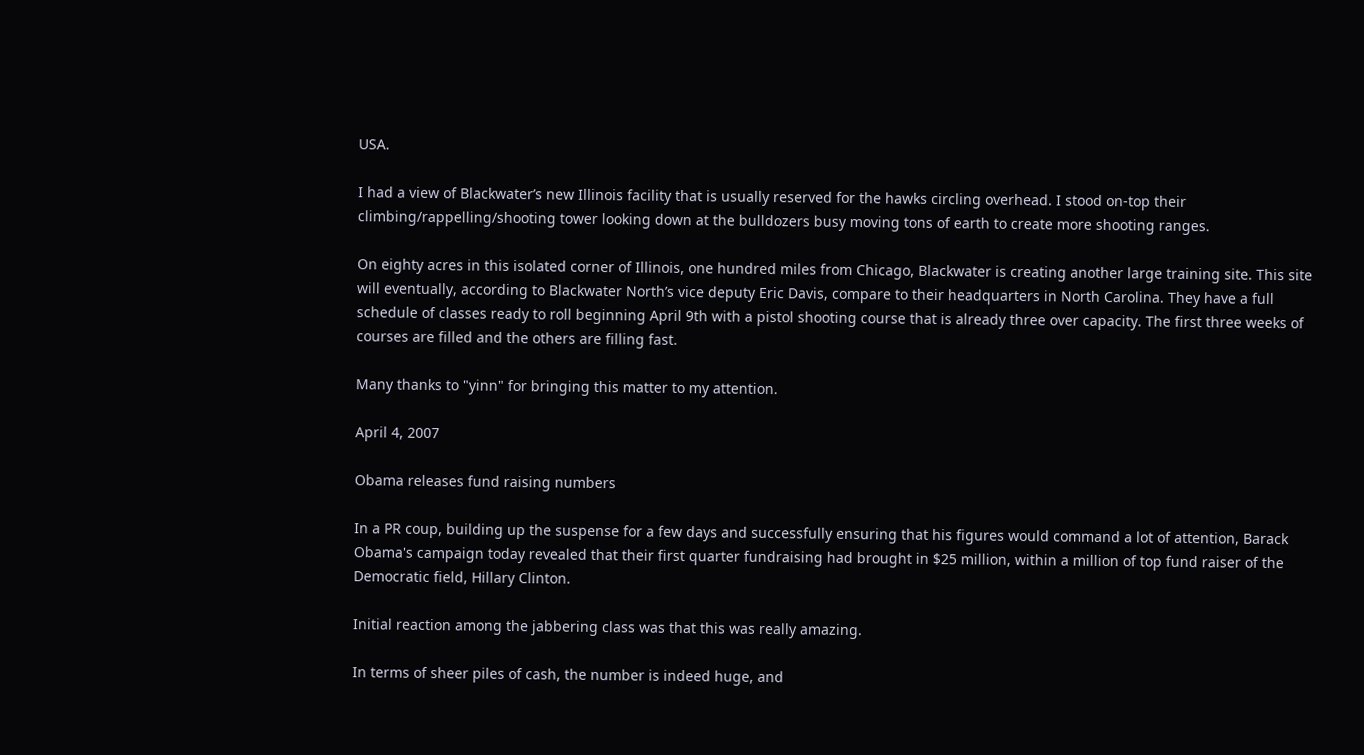USA.

I had a view of Blackwater’s new Illinois facility that is usually reserved for the hawks circling overhead. I stood on-top their climbing/rappelling/shooting tower looking down at the bulldozers busy moving tons of earth to create more shooting ranges.

On eighty acres in this isolated corner of Illinois, one hundred miles from Chicago, Blackwater is creating another large training site. This site will eventually, according to Blackwater North’s vice deputy Eric Davis, compare to their headquarters in North Carolina. They have a full schedule of classes ready to roll beginning April 9th with a pistol shooting course that is already three over capacity. The first three weeks of courses are filled and the others are filling fast.

Many thanks to "yinn" for bringing this matter to my attention.

April 4, 2007

Obama releases fund raising numbers

In a PR coup, building up the suspense for a few days and successfully ensuring that his figures would command a lot of attention, Barack Obama's campaign today revealed that their first quarter fundraising had brought in $25 million, within a million of top fund raiser of the Democratic field, Hillary Clinton.

Initial reaction among the jabbering class was that this was really amazing.

In terms of sheer piles of cash, the number is indeed huge, and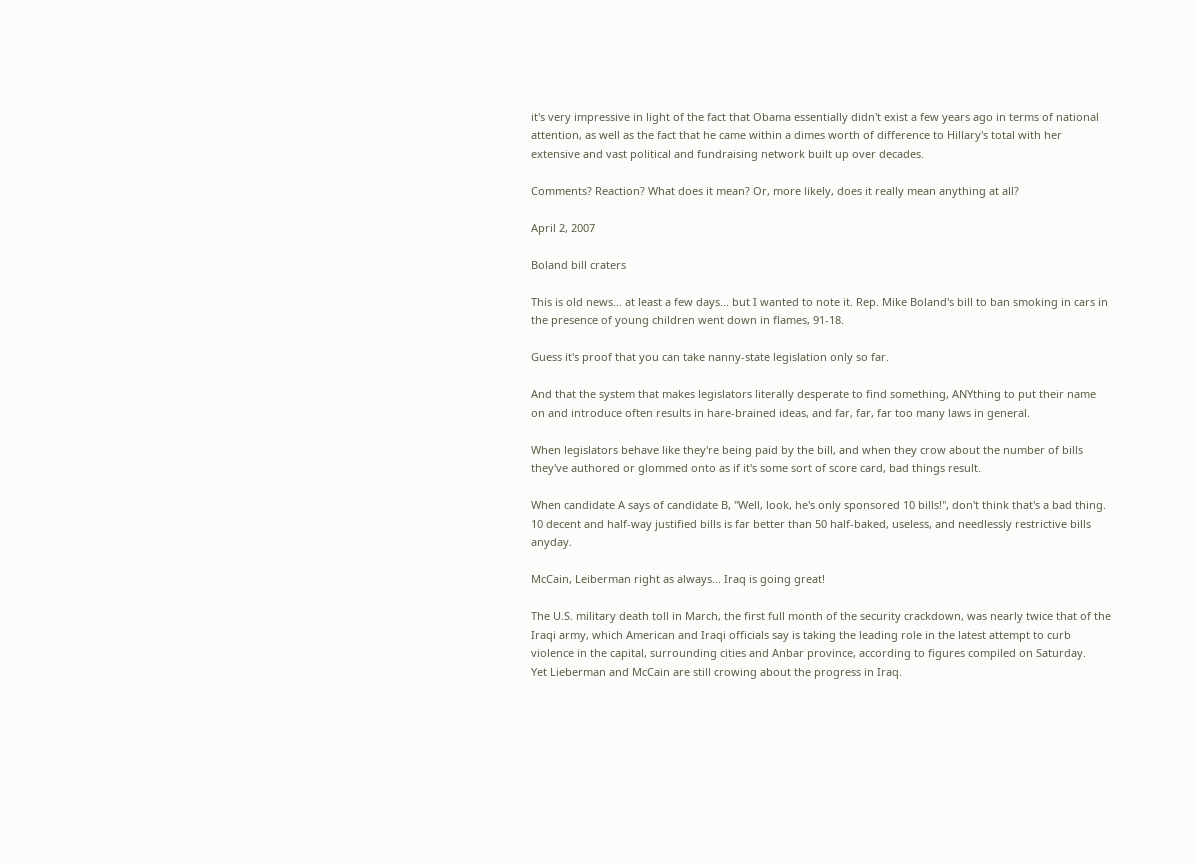it's very impressive in light of the fact that Obama essentially didn't exist a few years ago in terms of national attention, as well as the fact that he came within a dimes worth of difference to Hillary's total with her extensive and vast political and fundraising network built up over decades.

Comments? Reaction? What does it mean? Or, more likely, does it really mean anything at all?

April 2, 2007

Boland bill craters

This is old news... at least a few days... but I wanted to note it. Rep. Mike Boland's bill to ban smoking in cars in the presence of young children went down in flames, 91-18.

Guess it's proof that you can take nanny-state legislation only so far.

And that the system that makes legislators literally desperate to find something, ANYthing to put their name on and introduce often results in hare-brained ideas, and far, far, far too many laws in general.

When legislators behave like they're being paid by the bill, and when they crow about the number of bills they've authored or glommed onto as if it's some sort of score card, bad things result.

When candidate A says of candidate B, "Well, look, he's only sponsored 10 bills!", don't think that's a bad thing. 10 decent and half-way justified bills is far better than 50 half-baked, useless, and needlessly restrictive bills anyday.

McCain, Leiberman right as always... Iraq is going great!

The U.S. military death toll in March, the first full month of the security crackdown, was nearly twice that of the Iraqi army, which American and Iraqi officials say is taking the leading role in the latest attempt to curb violence in the capital, surrounding cities and Anbar province, according to figures compiled on Saturday.
Yet Lieberman and McCain are still crowing about the progress in Iraq.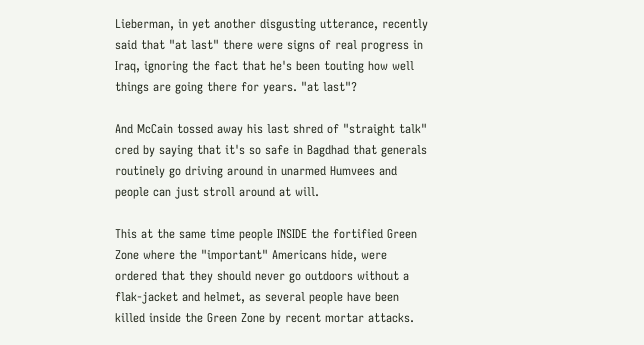Lieberman, in yet another disgusting utterance, recently said that "at last" there were signs of real progress in Iraq, ignoring the fact that he's been touting how well things are going there for years. "at last"?

And McCain tossed away his last shred of "straight talk" cred by saying that it's so safe in Bagdhad that generals routinely go driving around in unarmed Humvees and people can just stroll around at will.

This at the same time people INSIDE the fortified Green Zone where the "important" Americans hide, were ordered that they should never go outdoors without a flak-jacket and helmet, as several people have been killed inside the Green Zone by recent mortar attacks.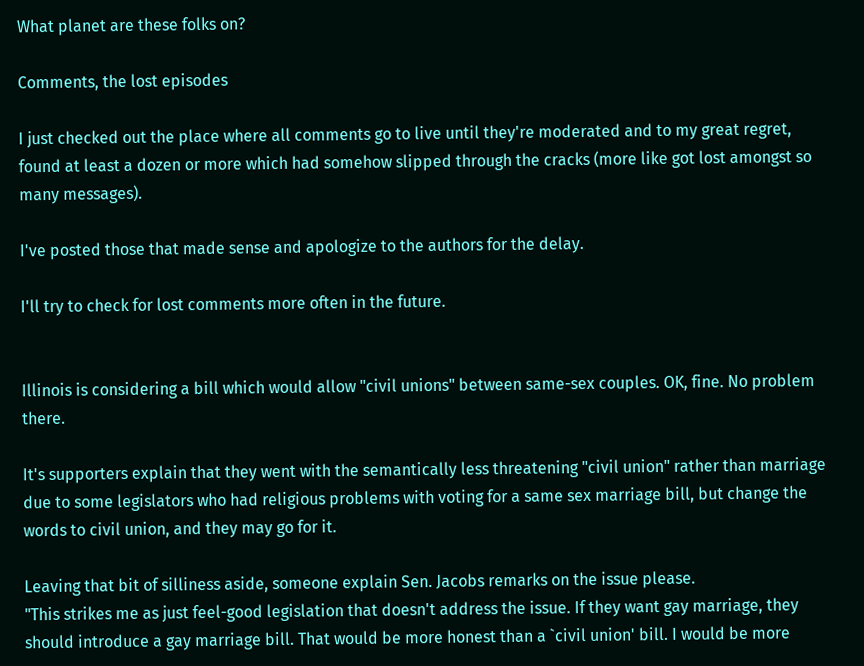What planet are these folks on?

Comments, the lost episodes

I just checked out the place where all comments go to live until they're moderated and to my great regret, found at least a dozen or more which had somehow slipped through the cracks (more like got lost amongst so many messages).

I've posted those that made sense and apologize to the authors for the delay.

I'll try to check for lost comments more often in the future.


Illinois is considering a bill which would allow "civil unions" between same-sex couples. OK, fine. No problem there.

It's supporters explain that they went with the semantically less threatening "civil union" rather than marriage due to some legislators who had religious problems with voting for a same sex marriage bill, but change the words to civil union, and they may go for it.

Leaving that bit of silliness aside, someone explain Sen. Jacobs remarks on the issue please.
"This strikes me as just feel-good legislation that doesn't address the issue. If they want gay marriage, they should introduce a gay marriage bill. That would be more honest than a `civil union' bill. I would be more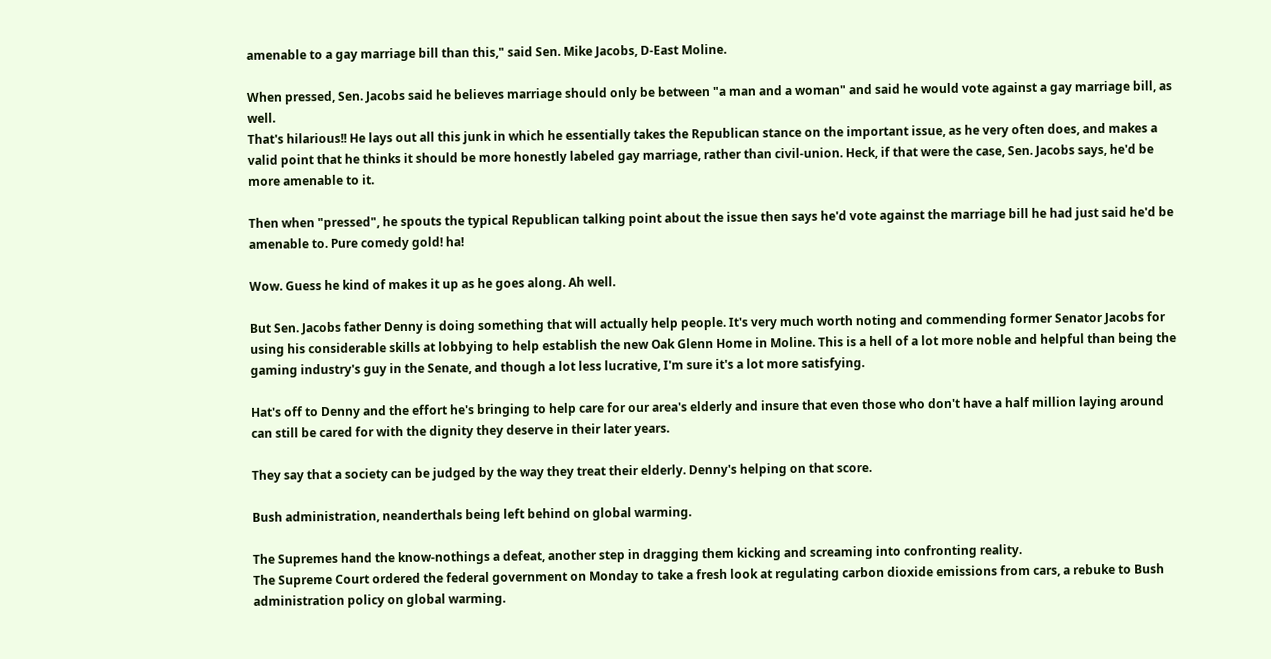amenable to a gay marriage bill than this," said Sen. Mike Jacobs, D-East Moline.

When pressed, Sen. Jacobs said he believes marriage should only be between "a man and a woman" and said he would vote against a gay marriage bill, as well.
That's hilarious!! He lays out all this junk in which he essentially takes the Republican stance on the important issue, as he very often does, and makes a valid point that he thinks it should be more honestly labeled gay marriage, rather than civil-union. Heck, if that were the case, Sen. Jacobs says, he'd be more amenable to it.

Then when "pressed", he spouts the typical Republican talking point about the issue then says he'd vote against the marriage bill he had just said he'd be amenable to. Pure comedy gold! ha!

Wow. Guess he kind of makes it up as he goes along. Ah well.

But Sen. Jacobs father Denny is doing something that will actually help people. It's very much worth noting and commending former Senator Jacobs for using his considerable skills at lobbying to help establish the new Oak Glenn Home in Moline. This is a hell of a lot more noble and helpful than being the gaming industry's guy in the Senate, and though a lot less lucrative, I'm sure it's a lot more satisfying.

Hat's off to Denny and the effort he's bringing to help care for our area's elderly and insure that even those who don't have a half million laying around can still be cared for with the dignity they deserve in their later years.

They say that a society can be judged by the way they treat their elderly. Denny's helping on that score.

Bush administration, neanderthals being left behind on global warming.

The Supremes hand the know-nothings a defeat, another step in dragging them kicking and screaming into confronting reality.
The Supreme Court ordered the federal government on Monday to take a fresh look at regulating carbon dioxide emissions from cars, a rebuke to Bush administration policy on global warming.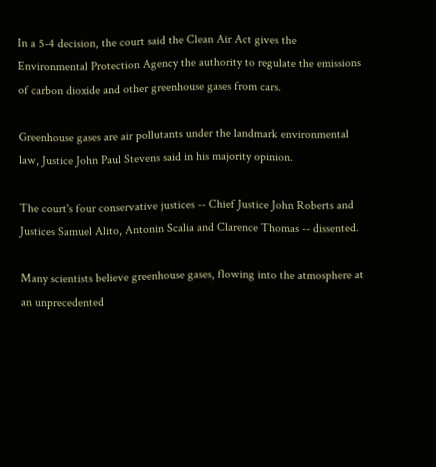In a 5-4 decision, the court said the Clean Air Act gives the Environmental Protection Agency the authority to regulate the emissions of carbon dioxide and other greenhouse gases from cars.

Greenhouse gases are air pollutants under the landmark environmental law, Justice John Paul Stevens said in his majority opinion.

The court's four conservative justices -- Chief Justice John Roberts and Justices Samuel Alito, Antonin Scalia and Clarence Thomas -- dissented.

Many scientists believe greenhouse gases, flowing into the atmosphere at an unprecedented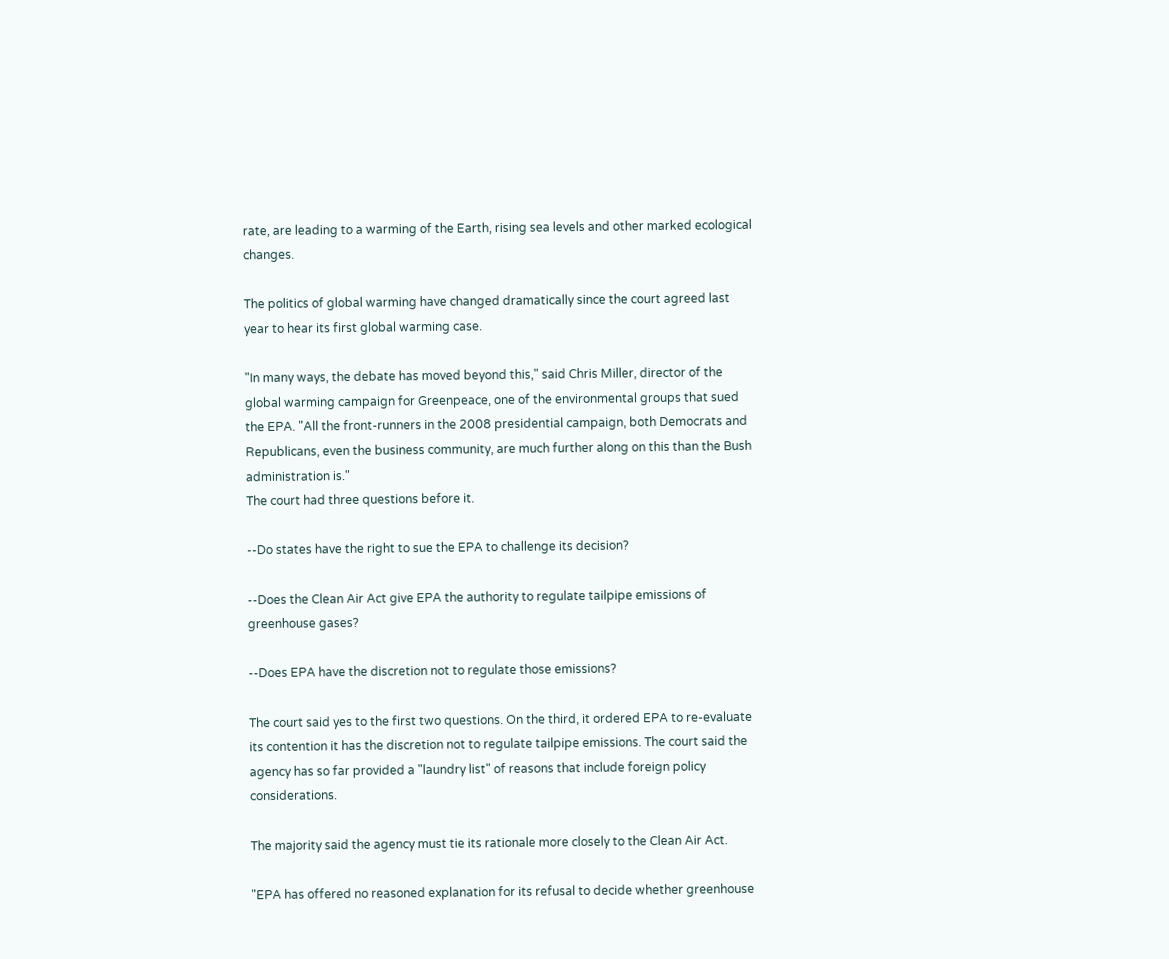rate, are leading to a warming of the Earth, rising sea levels and other marked ecological changes.

The politics of global warming have changed dramatically since the court agreed last year to hear its first global warming case.

"In many ways, the debate has moved beyond this," said Chris Miller, director of the global warming campaign for Greenpeace, one of the environmental groups that sued the EPA. "All the front-runners in the 2008 presidential campaign, both Democrats and Republicans, even the business community, are much further along on this than the Bush administration is."
The court had three questions before it.

--Do states have the right to sue the EPA to challenge its decision?

--Does the Clean Air Act give EPA the authority to regulate tailpipe emissions of greenhouse gases?

--Does EPA have the discretion not to regulate those emissions?

The court said yes to the first two questions. On the third, it ordered EPA to re-evaluate its contention it has the discretion not to regulate tailpipe emissions. The court said the agency has so far provided a "laundry list" of reasons that include foreign policy considerations.

The majority said the agency must tie its rationale more closely to the Clean Air Act.

"EPA has offered no reasoned explanation for its refusal to decide whether greenhouse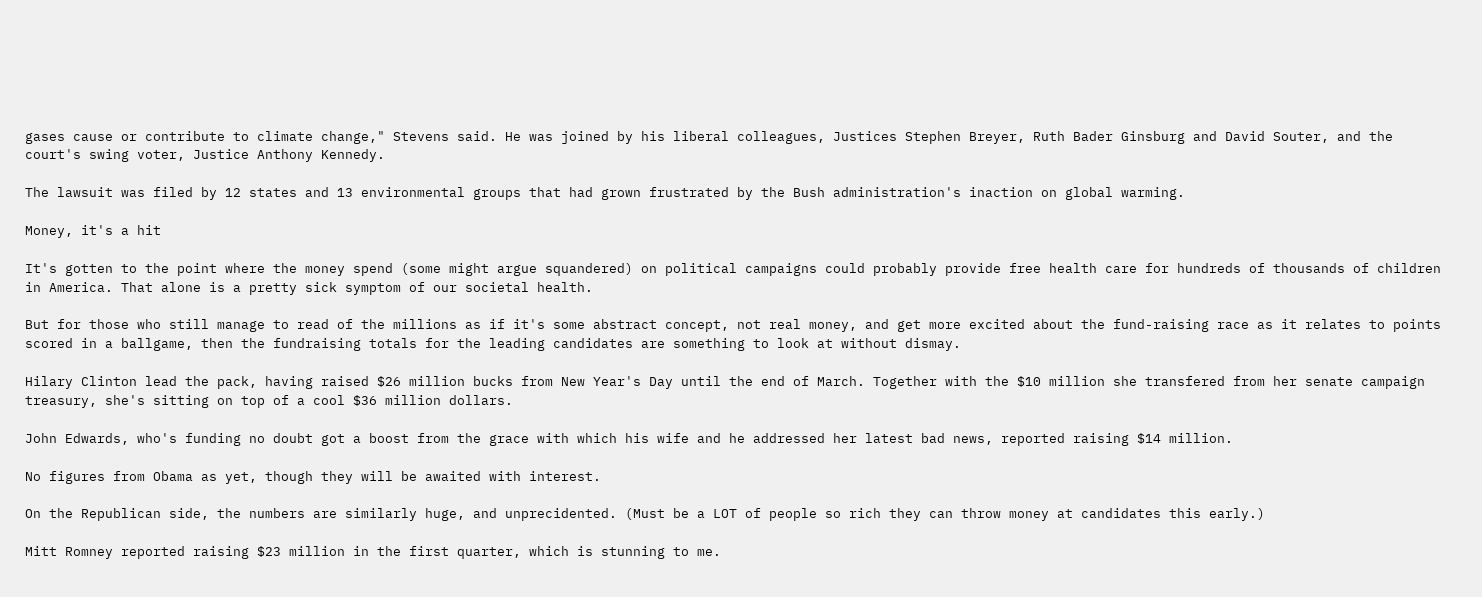gases cause or contribute to climate change," Stevens said. He was joined by his liberal colleagues, Justices Stephen Breyer, Ruth Bader Ginsburg and David Souter, and the court's swing voter, Justice Anthony Kennedy.

The lawsuit was filed by 12 states and 13 environmental groups that had grown frustrated by the Bush administration's inaction on global warming.

Money, it's a hit

It's gotten to the point where the money spend (some might argue squandered) on political campaigns could probably provide free health care for hundreds of thousands of children in America. That alone is a pretty sick symptom of our societal health.

But for those who still manage to read of the millions as if it's some abstract concept, not real money, and get more excited about the fund-raising race as it relates to points scored in a ballgame, then the fundraising totals for the leading candidates are something to look at without dismay.

Hilary Clinton lead the pack, having raised $26 million bucks from New Year's Day until the end of March. Together with the $10 million she transfered from her senate campaign treasury, she's sitting on top of a cool $36 million dollars.

John Edwards, who's funding no doubt got a boost from the grace with which his wife and he addressed her latest bad news, reported raising $14 million.

No figures from Obama as yet, though they will be awaited with interest.

On the Republican side, the numbers are similarly huge, and unprecidented. (Must be a LOT of people so rich they can throw money at candidates this early.)

Mitt Romney reported raising $23 million in the first quarter, which is stunning to me.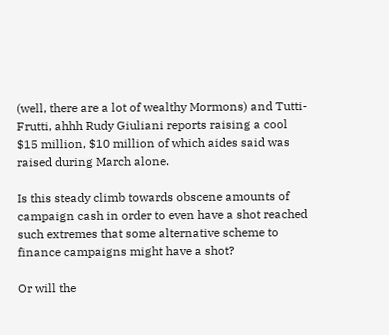(well, there are a lot of wealthy Mormons) and Tutti-Frutti, ahhh Rudy Giuliani reports raising a cool $15 million, $10 million of which aides said was raised during March alone.

Is this steady climb towards obscene amounts of campaign cash in order to even have a shot reached such extremes that some alternative scheme to finance campaigns might have a shot?

Or will the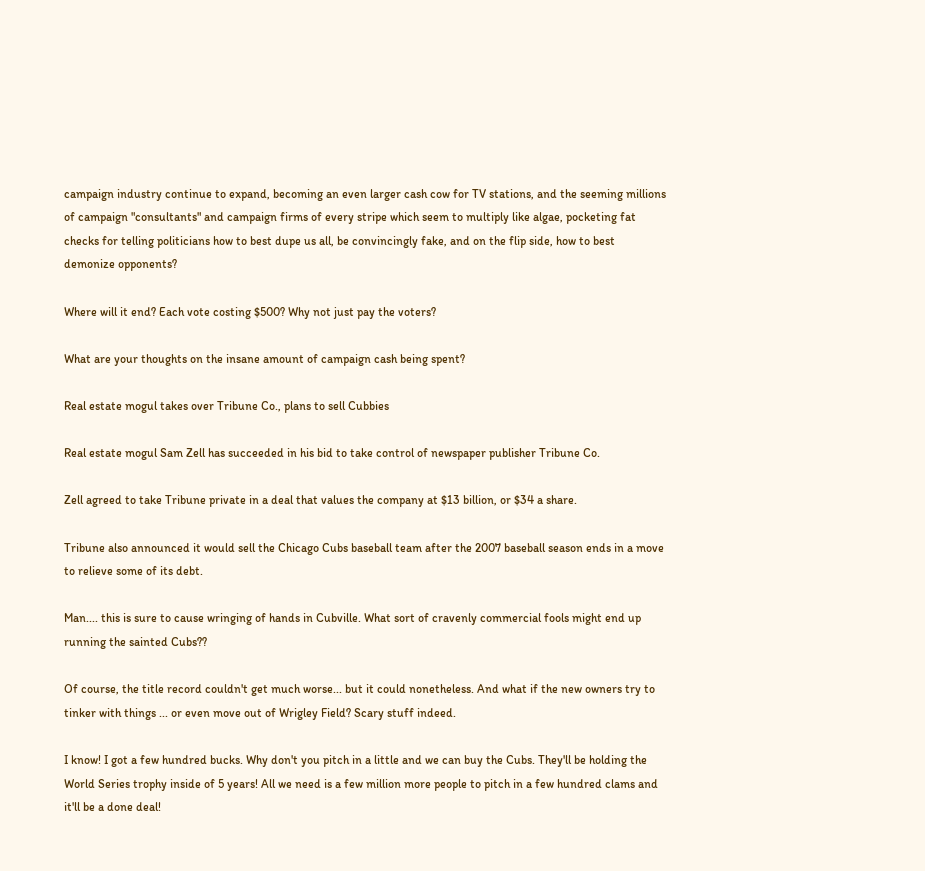campaign industry continue to expand, becoming an even larger cash cow for TV stations, and the seeming millions of campaign "consultants" and campaign firms of every stripe which seem to multiply like algae, pocketing fat checks for telling politicians how to best dupe us all, be convincingly fake, and on the flip side, how to best demonize opponents?

Where will it end? Each vote costing $500? Why not just pay the voters?

What are your thoughts on the insane amount of campaign cash being spent?

Real estate mogul takes over Tribune Co., plans to sell Cubbies

Real estate mogul Sam Zell has succeeded in his bid to take control of newspaper publisher Tribune Co.

Zell agreed to take Tribune private in a deal that values the company at $13 billion, or $34 a share.

Tribune also announced it would sell the Chicago Cubs baseball team after the 2007 baseball season ends in a move to relieve some of its debt.

Man.... this is sure to cause wringing of hands in Cubville. What sort of cravenly commercial fools might end up running the sainted Cubs??

Of course, the title record couldn't get much worse... but it could nonetheless. And what if the new owners try to tinker with things ... or even move out of Wrigley Field? Scary stuff indeed.

I know! I got a few hundred bucks. Why don't you pitch in a little and we can buy the Cubs. They'll be holding the World Series trophy inside of 5 years! All we need is a few million more people to pitch in a few hundred clams and it'll be a done deal!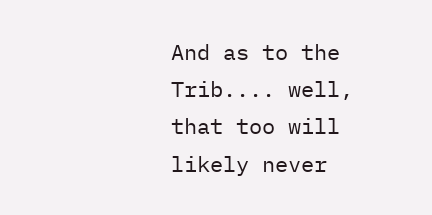And as to the Trib.... well, that too will likely never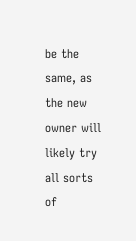be the same, as the new owner will likely try all sorts of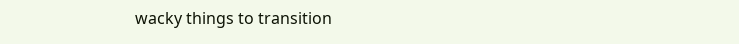wacky things to transition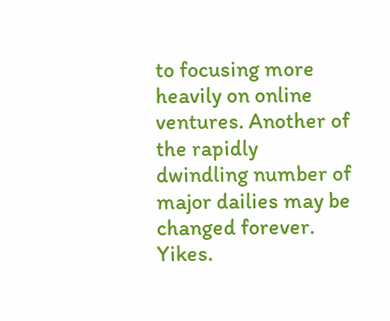to focusing more heavily on online ventures. Another of the rapidly dwindling number of major dailies may be changed forever. Yikes.